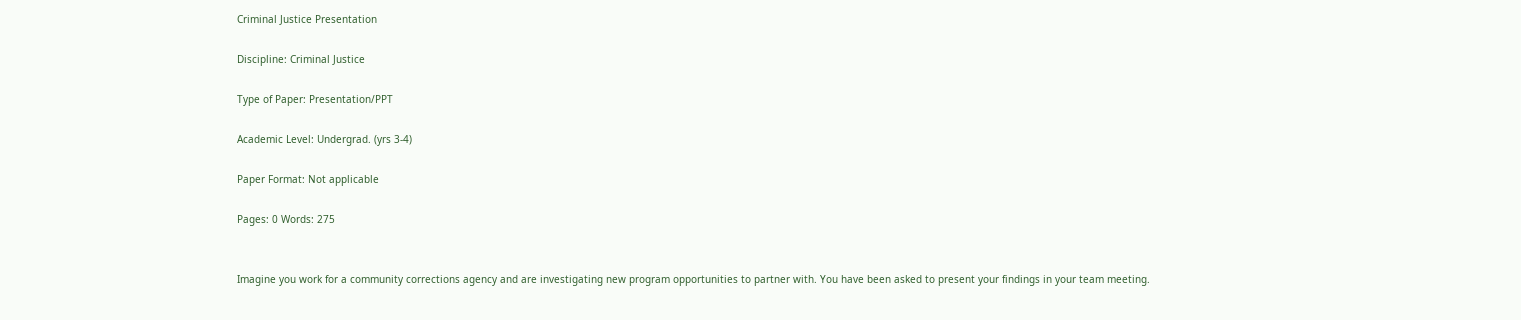Criminal Justice Presentation

Discipline: Criminal Justice

Type of Paper: Presentation/PPT

Academic Level: Undergrad. (yrs 3-4)

Paper Format: Not applicable

Pages: 0 Words: 275


Imagine you work for a community corrections agency and are investigating new program opportunities to partner with. You have been asked to present your findings in your team meeting.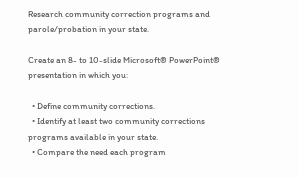Research community correction programs and parole/probation in your state.

Create an 8- to 10-slide Microsoft® PowerPoint® presentation in which you:

  • Define community corrections.
  • Identify at least two community corrections programs available in your state.
  • Compare the need each program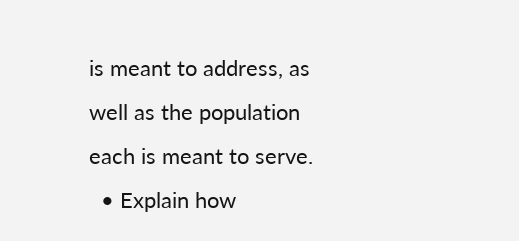is meant to address, as well as the population each is meant to serve.
  • Explain how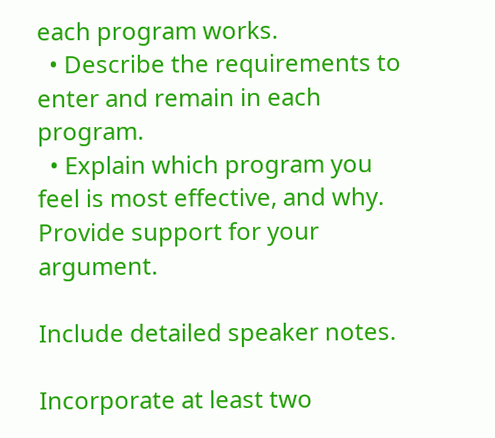each program works.
  • Describe the requirements to enter and remain in each program.
  • Explain which program you feel is most effective, and why. Provide support for your argument.

Include detailed speaker notes.

Incorporate at least two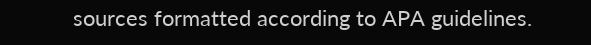sources formatted according to APA guidelines.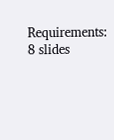Requirements: 8 slides